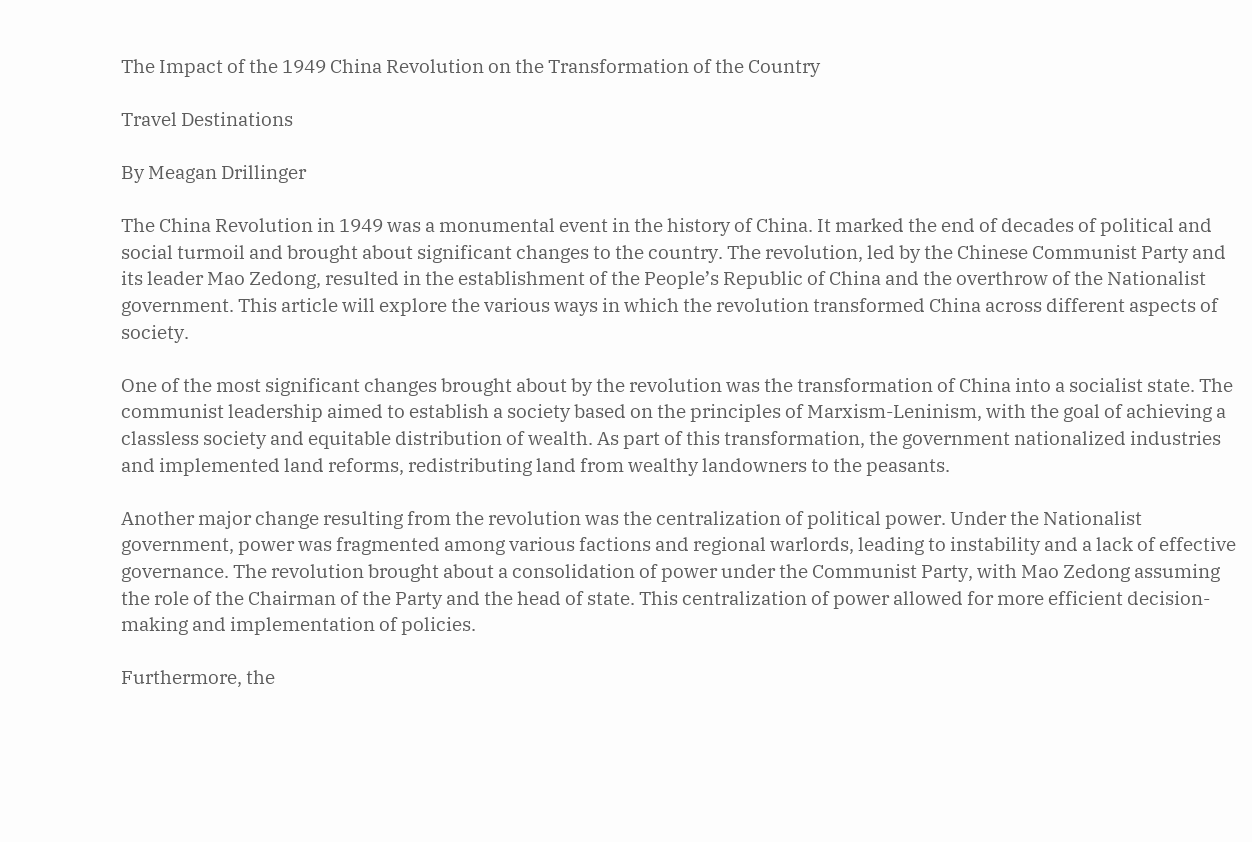The Impact of the 1949 China Revolution on the Transformation of the Country

Travel Destinations

By Meagan Drillinger

The China Revolution in 1949 was a monumental event in the history of China. It marked the end of decades of political and social turmoil and brought about significant changes to the country. The revolution, led by the Chinese Communist Party and its leader Mao Zedong, resulted in the establishment of the People’s Republic of China and the overthrow of the Nationalist government. This article will explore the various ways in which the revolution transformed China across different aspects of society.

One of the most significant changes brought about by the revolution was the transformation of China into a socialist state. The communist leadership aimed to establish a society based on the principles of Marxism-Leninism, with the goal of achieving a classless society and equitable distribution of wealth. As part of this transformation, the government nationalized industries and implemented land reforms, redistributing land from wealthy landowners to the peasants.

Another major change resulting from the revolution was the centralization of political power. Under the Nationalist government, power was fragmented among various factions and regional warlords, leading to instability and a lack of effective governance. The revolution brought about a consolidation of power under the Communist Party, with Mao Zedong assuming the role of the Chairman of the Party and the head of state. This centralization of power allowed for more efficient decision-making and implementation of policies.

Furthermore, the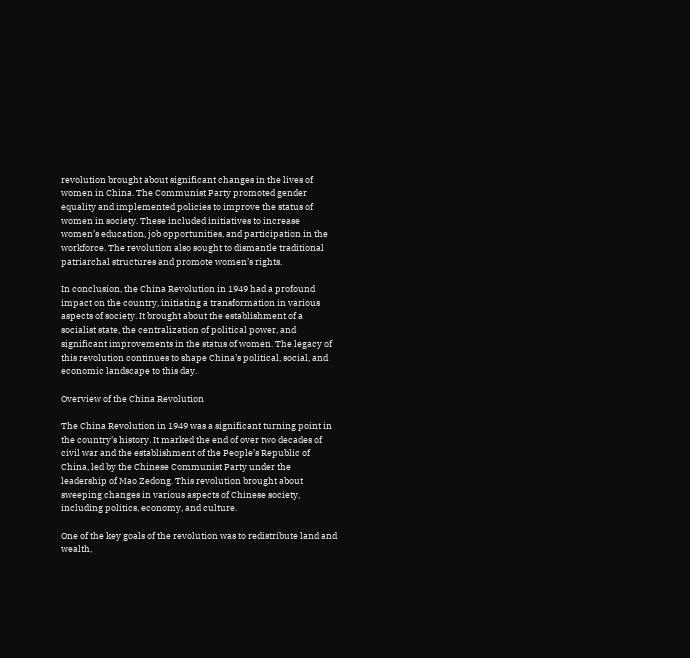revolution brought about significant changes in the lives of women in China. The Communist Party promoted gender equality and implemented policies to improve the status of women in society. These included initiatives to increase women’s education, job opportunities, and participation in the workforce. The revolution also sought to dismantle traditional patriarchal structures and promote women’s rights.

In conclusion, the China Revolution in 1949 had a profound impact on the country, initiating a transformation in various aspects of society. It brought about the establishment of a socialist state, the centralization of political power, and significant improvements in the status of women. The legacy of this revolution continues to shape China’s political, social, and economic landscape to this day.

Overview of the China Revolution

The China Revolution in 1949 was a significant turning point in the country’s history. It marked the end of over two decades of civil war and the establishment of the People’s Republic of China, led by the Chinese Communist Party under the leadership of Mao Zedong. This revolution brought about sweeping changes in various aspects of Chinese society, including politics, economy, and culture.

One of the key goals of the revolution was to redistribute land and wealth,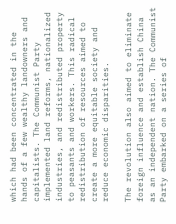which had been concentrated in the hands of a few wealthy landowners and capitalists. The Communist Party implemented land reforms, nationalized industries, and redistributed property to peasants and workers. This radical redistribution of resources aimed to create a more equitable society and reduce economic disparities.

The revolution also aimed to eliminate foreign influence and establish China as an independent nation. The Communist Party embarked on a series of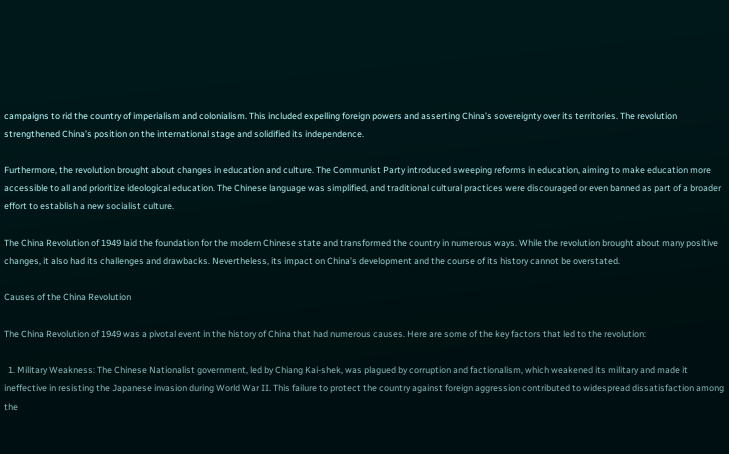campaigns to rid the country of imperialism and colonialism. This included expelling foreign powers and asserting China’s sovereignty over its territories. The revolution strengthened China’s position on the international stage and solidified its independence.

Furthermore, the revolution brought about changes in education and culture. The Communist Party introduced sweeping reforms in education, aiming to make education more accessible to all and prioritize ideological education. The Chinese language was simplified, and traditional cultural practices were discouraged or even banned as part of a broader effort to establish a new socialist culture.

The China Revolution of 1949 laid the foundation for the modern Chinese state and transformed the country in numerous ways. While the revolution brought about many positive changes, it also had its challenges and drawbacks. Nevertheless, its impact on China’s development and the course of its history cannot be overstated.

Causes of the China Revolution

The China Revolution of 1949 was a pivotal event in the history of China that had numerous causes. Here are some of the key factors that led to the revolution:

  1. Military Weakness: The Chinese Nationalist government, led by Chiang Kai-shek, was plagued by corruption and factionalism, which weakened its military and made it ineffective in resisting the Japanese invasion during World War II. This failure to protect the country against foreign aggression contributed to widespread dissatisfaction among the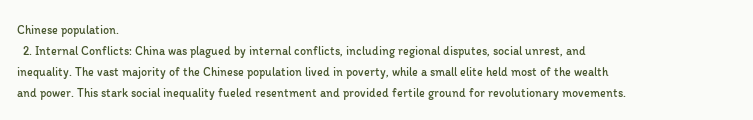Chinese population.
  2. Internal Conflicts: China was plagued by internal conflicts, including regional disputes, social unrest, and inequality. The vast majority of the Chinese population lived in poverty, while a small elite held most of the wealth and power. This stark social inequality fueled resentment and provided fertile ground for revolutionary movements.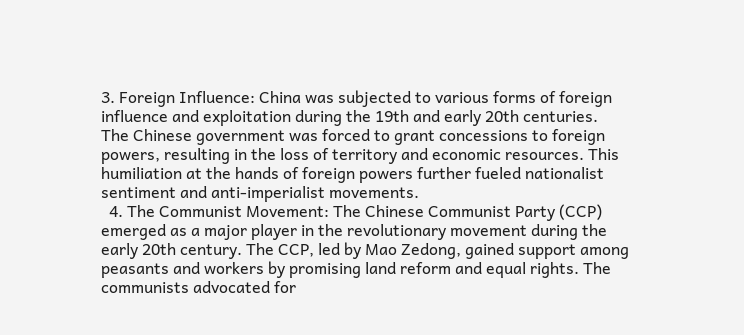3. Foreign Influence: China was subjected to various forms of foreign influence and exploitation during the 19th and early 20th centuries. The Chinese government was forced to grant concessions to foreign powers, resulting in the loss of territory and economic resources. This humiliation at the hands of foreign powers further fueled nationalist sentiment and anti-imperialist movements.
  4. The Communist Movement: The Chinese Communist Party (CCP) emerged as a major player in the revolutionary movement during the early 20th century. The CCP, led by Mao Zedong, gained support among peasants and workers by promising land reform and equal rights. The communists advocated for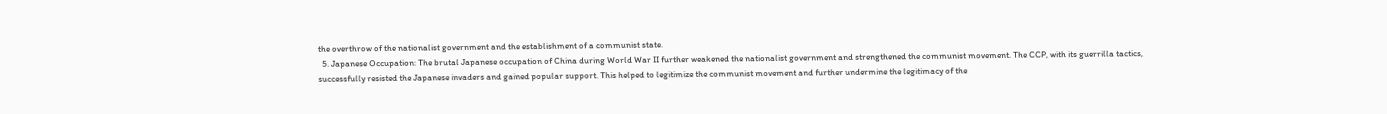the overthrow of the nationalist government and the establishment of a communist state.
  5. Japanese Occupation: The brutal Japanese occupation of China during World War II further weakened the nationalist government and strengthened the communist movement. The CCP, with its guerrilla tactics, successfully resisted the Japanese invaders and gained popular support. This helped to legitimize the communist movement and further undermine the legitimacy of the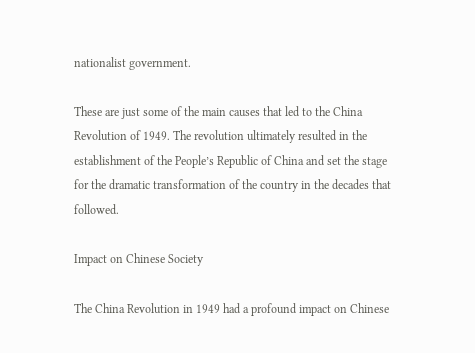nationalist government.

These are just some of the main causes that led to the China Revolution of 1949. The revolution ultimately resulted in the establishment of the People’s Republic of China and set the stage for the dramatic transformation of the country in the decades that followed.

Impact on Chinese Society

The China Revolution in 1949 had a profound impact on Chinese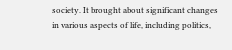society. It brought about significant changes in various aspects of life, including politics,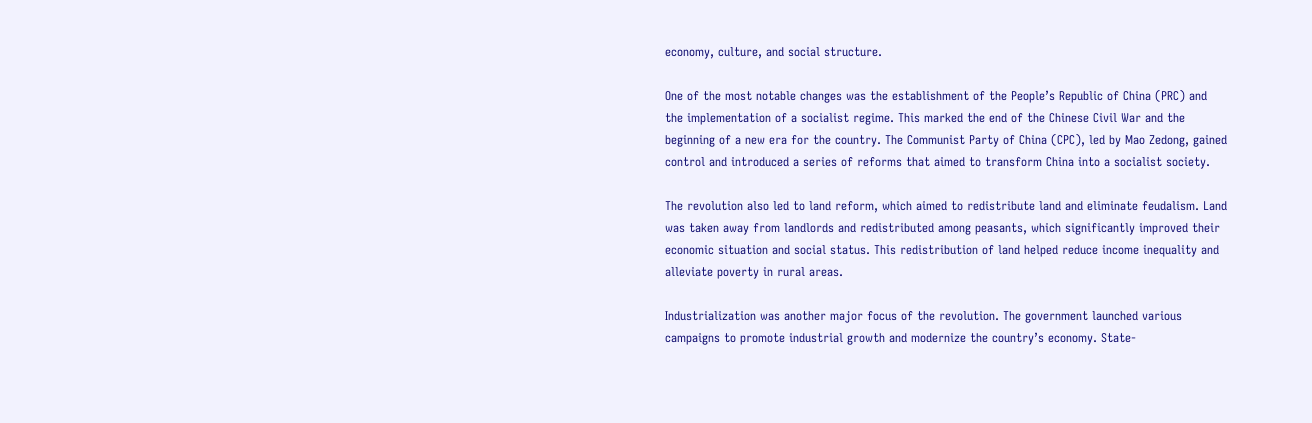economy, culture, and social structure.

One of the most notable changes was the establishment of the People’s Republic of China (PRC) and the implementation of a socialist regime. This marked the end of the Chinese Civil War and the beginning of a new era for the country. The Communist Party of China (CPC), led by Mao Zedong, gained control and introduced a series of reforms that aimed to transform China into a socialist society.

The revolution also led to land reform, which aimed to redistribute land and eliminate feudalism. Land was taken away from landlords and redistributed among peasants, which significantly improved their economic situation and social status. This redistribution of land helped reduce income inequality and alleviate poverty in rural areas.

Industrialization was another major focus of the revolution. The government launched various campaigns to promote industrial growth and modernize the country’s economy. State-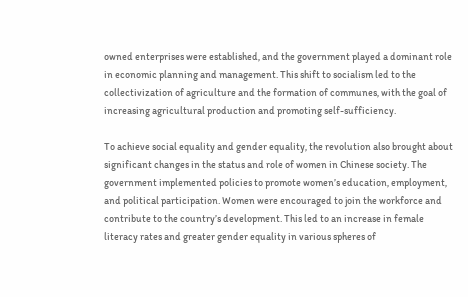owned enterprises were established, and the government played a dominant role in economic planning and management. This shift to socialism led to the collectivization of agriculture and the formation of communes, with the goal of increasing agricultural production and promoting self-sufficiency.

To achieve social equality and gender equality, the revolution also brought about significant changes in the status and role of women in Chinese society. The government implemented policies to promote women’s education, employment, and political participation. Women were encouraged to join the workforce and contribute to the country’s development. This led to an increase in female literacy rates and greater gender equality in various spheres of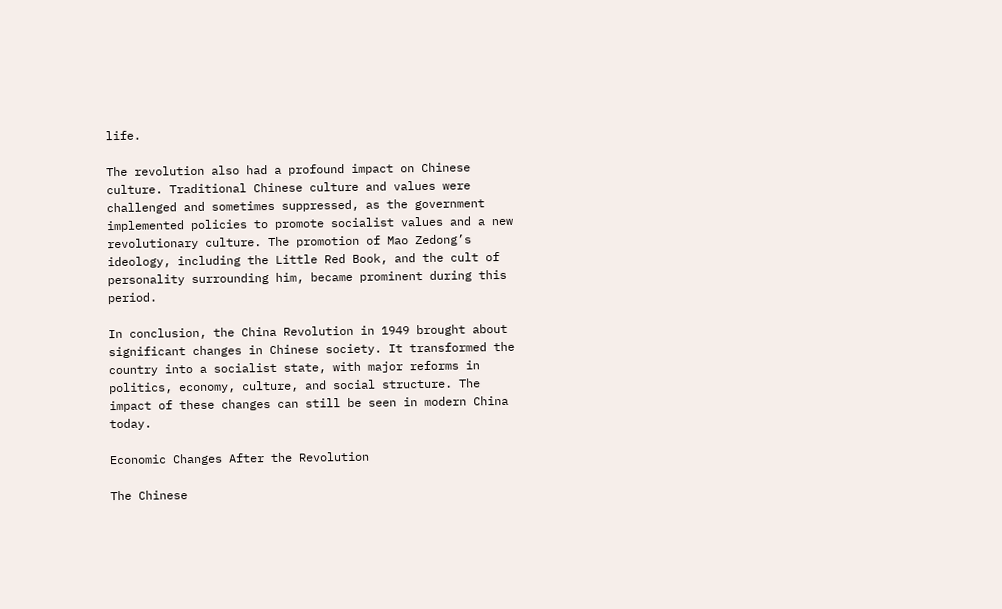life.

The revolution also had a profound impact on Chinese culture. Traditional Chinese culture and values were challenged and sometimes suppressed, as the government implemented policies to promote socialist values and a new revolutionary culture. The promotion of Mao Zedong’s ideology, including the Little Red Book, and the cult of personality surrounding him, became prominent during this period.

In conclusion, the China Revolution in 1949 brought about significant changes in Chinese society. It transformed the country into a socialist state, with major reforms in politics, economy, culture, and social structure. The impact of these changes can still be seen in modern China today.

Economic Changes After the Revolution

The Chinese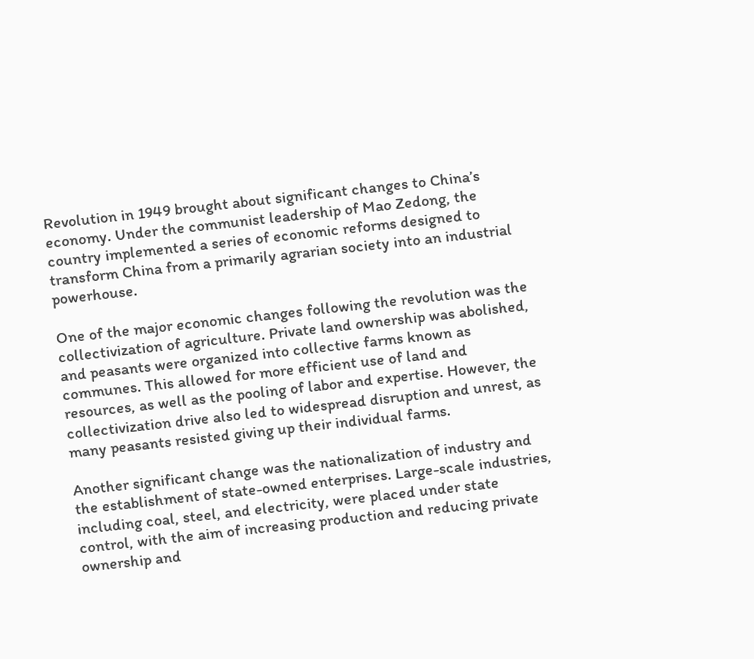Revolution in 1949 brought about significant changes to China’s economy. Under the communist leadership of Mao Zedong, the country implemented a series of economic reforms designed to transform China from a primarily agrarian society into an industrial powerhouse.

One of the major economic changes following the revolution was the collectivization of agriculture. Private land ownership was abolished, and peasants were organized into collective farms known as communes. This allowed for more efficient use of land and resources, as well as the pooling of labor and expertise. However, the collectivization drive also led to widespread disruption and unrest, as many peasants resisted giving up their individual farms.

Another significant change was the nationalization of industry and the establishment of state-owned enterprises. Large-scale industries, including coal, steel, and electricity, were placed under state control, with the aim of increasing production and reducing private ownership and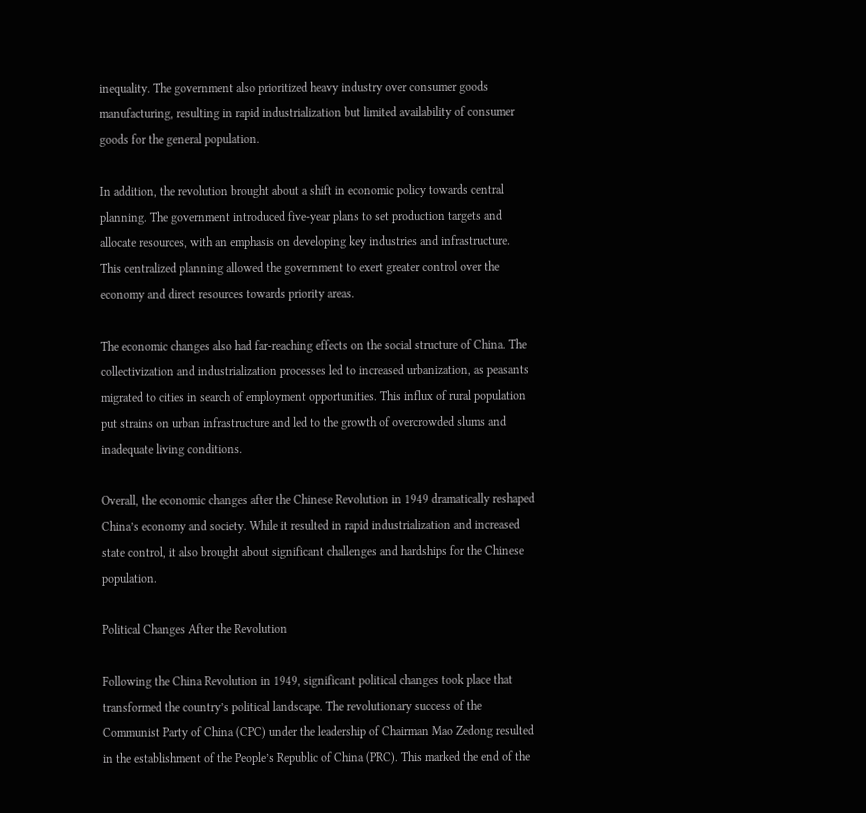inequality. The government also prioritized heavy industry over consumer goods manufacturing, resulting in rapid industrialization but limited availability of consumer goods for the general population.

In addition, the revolution brought about a shift in economic policy towards central planning. The government introduced five-year plans to set production targets and allocate resources, with an emphasis on developing key industries and infrastructure. This centralized planning allowed the government to exert greater control over the economy and direct resources towards priority areas.

The economic changes also had far-reaching effects on the social structure of China. The collectivization and industrialization processes led to increased urbanization, as peasants migrated to cities in search of employment opportunities. This influx of rural population put strains on urban infrastructure and led to the growth of overcrowded slums and inadequate living conditions.

Overall, the economic changes after the Chinese Revolution in 1949 dramatically reshaped China’s economy and society. While it resulted in rapid industrialization and increased state control, it also brought about significant challenges and hardships for the Chinese population.

Political Changes After the Revolution

Following the China Revolution in 1949, significant political changes took place that transformed the country’s political landscape. The revolutionary success of the Communist Party of China (CPC) under the leadership of Chairman Mao Zedong resulted in the establishment of the People’s Republic of China (PRC). This marked the end of the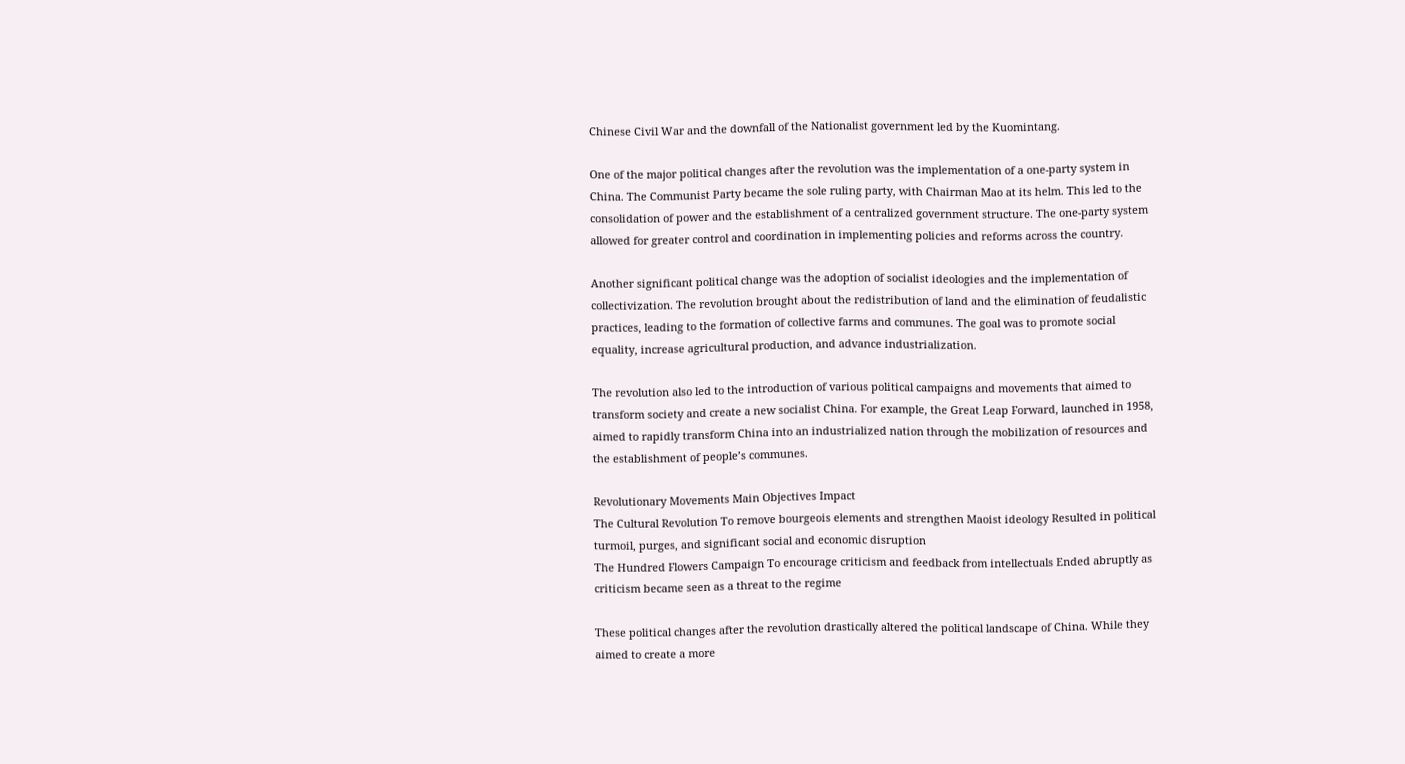Chinese Civil War and the downfall of the Nationalist government led by the Kuomintang.

One of the major political changes after the revolution was the implementation of a one-party system in China. The Communist Party became the sole ruling party, with Chairman Mao at its helm. This led to the consolidation of power and the establishment of a centralized government structure. The one-party system allowed for greater control and coordination in implementing policies and reforms across the country.

Another significant political change was the adoption of socialist ideologies and the implementation of collectivization. The revolution brought about the redistribution of land and the elimination of feudalistic practices, leading to the formation of collective farms and communes. The goal was to promote social equality, increase agricultural production, and advance industrialization.

The revolution also led to the introduction of various political campaigns and movements that aimed to transform society and create a new socialist China. For example, the Great Leap Forward, launched in 1958, aimed to rapidly transform China into an industrialized nation through the mobilization of resources and the establishment of people’s communes.

Revolutionary Movements Main Objectives Impact
The Cultural Revolution To remove bourgeois elements and strengthen Maoist ideology Resulted in political turmoil, purges, and significant social and economic disruption
The Hundred Flowers Campaign To encourage criticism and feedback from intellectuals Ended abruptly as criticism became seen as a threat to the regime

These political changes after the revolution drastically altered the political landscape of China. While they aimed to create a more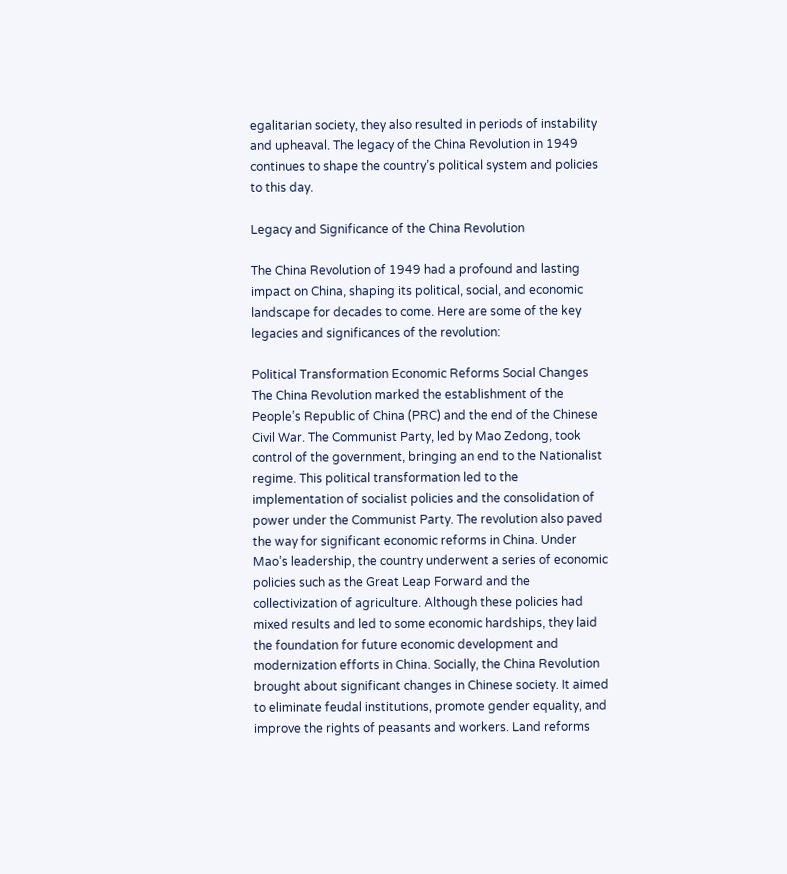egalitarian society, they also resulted in periods of instability and upheaval. The legacy of the China Revolution in 1949 continues to shape the country’s political system and policies to this day.

Legacy and Significance of the China Revolution

The China Revolution of 1949 had a profound and lasting impact on China, shaping its political, social, and economic landscape for decades to come. Here are some of the key legacies and significances of the revolution:

Political Transformation Economic Reforms Social Changes
The China Revolution marked the establishment of the People’s Republic of China (PRC) and the end of the Chinese Civil War. The Communist Party, led by Mao Zedong, took control of the government, bringing an end to the Nationalist regime. This political transformation led to the implementation of socialist policies and the consolidation of power under the Communist Party. The revolution also paved the way for significant economic reforms in China. Under Mao’s leadership, the country underwent a series of economic policies such as the Great Leap Forward and the collectivization of agriculture. Although these policies had mixed results and led to some economic hardships, they laid the foundation for future economic development and modernization efforts in China. Socially, the China Revolution brought about significant changes in Chinese society. It aimed to eliminate feudal institutions, promote gender equality, and improve the rights of peasants and workers. Land reforms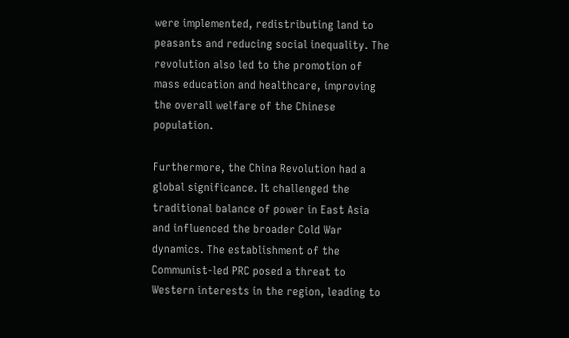were implemented, redistributing land to peasants and reducing social inequality. The revolution also led to the promotion of mass education and healthcare, improving the overall welfare of the Chinese population.

Furthermore, the China Revolution had a global significance. It challenged the traditional balance of power in East Asia and influenced the broader Cold War dynamics. The establishment of the Communist-led PRC posed a threat to Western interests in the region, leading to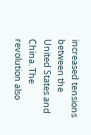increased tensions between the United States and China. The revolution also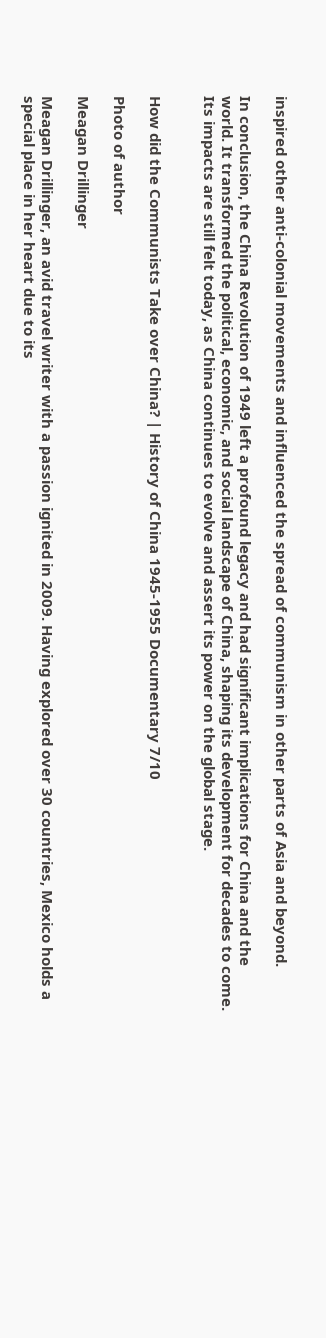inspired other anti-colonial movements and influenced the spread of communism in other parts of Asia and beyond.

In conclusion, the China Revolution of 1949 left a profound legacy and had significant implications for China and the world. It transformed the political, economic, and social landscape of China, shaping its development for decades to come. Its impacts are still felt today, as China continues to evolve and assert its power on the global stage.


How did the Communists Take over China? | History of China 1945-1955 Documentary 7/10

Photo of author

Meagan Drillinger

Meagan Drillinger, an avid travel writer with a passion ignited in 2009. Having explored over 30 countries, Mexico holds a special place in her heart due to its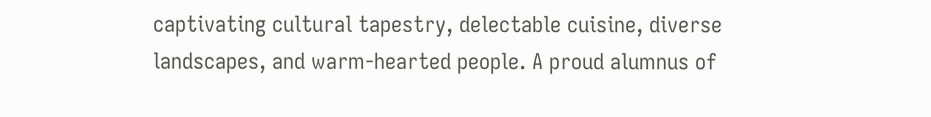captivating cultural tapestry, delectable cuisine, diverse landscapes, and warm-hearted people. A proud alumnus of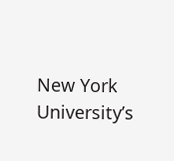New York University’s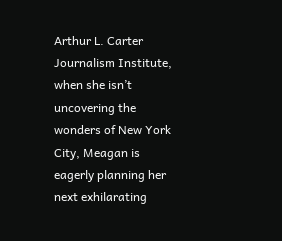Arthur L. Carter Journalism Institute, when she isn’t uncovering the wonders of New York City, Meagan is eagerly planning her next exhilarating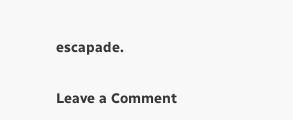escapade.

Leave a Comment